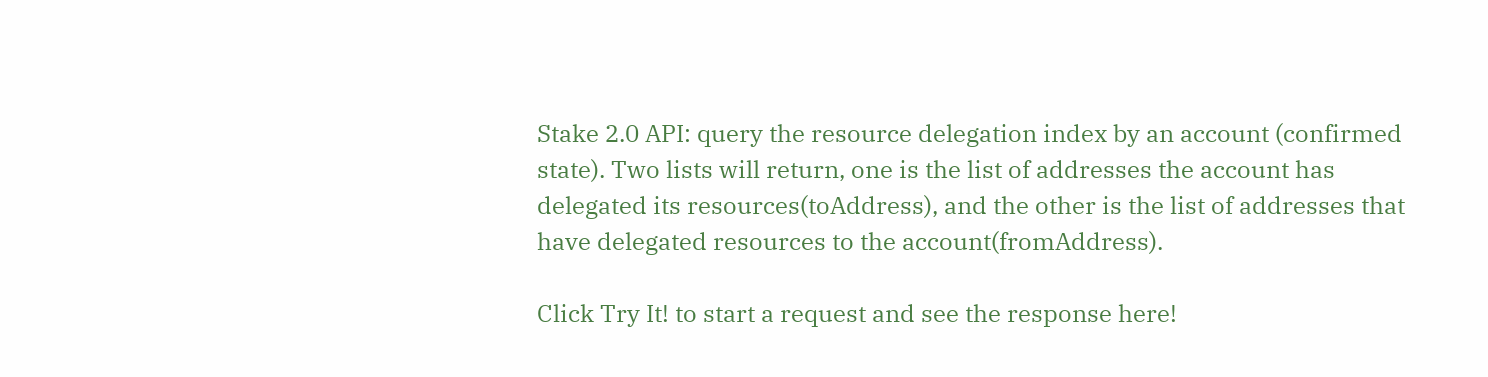Stake 2.0 API: query the resource delegation index by an account (confirmed state). Two lists will return, one is the list of addresses the account has delegated its resources(toAddress), and the other is the list of addresses that have delegated resources to the account(fromAddress).

Click Try It! to start a request and see the response here!